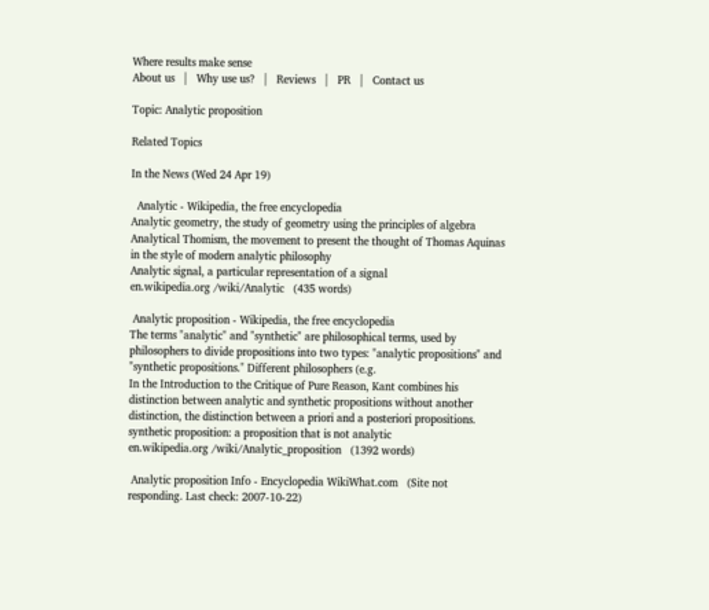Where results make sense
About us   |   Why use us?   |   Reviews   |   PR   |   Contact us

Topic: Analytic proposition

Related Topics

In the News (Wed 24 Apr 19)

  Analytic - Wikipedia, the free encyclopedia
Analytic geometry, the study of geometry using the principles of algebra
Analytical Thomism, the movement to present the thought of Thomas Aquinas in the style of modern analytic philosophy
Analytic signal, a particular representation of a signal
en.wikipedia.org /wiki/Analytic   (435 words)

 Analytic proposition - Wikipedia, the free encyclopedia
The terms "analytic" and "synthetic" are philosophical terms, used by philosophers to divide propositions into two types: "analytic propositions" and "synthetic propositions." Different philosophers (e.g.
In the Introduction to the Critique of Pure Reason, Kant combines his distinction between analytic and synthetic propositions without another distinction, the distinction between a priori and a posteriori propositions.
synthetic proposition: a proposition that is not analytic
en.wikipedia.org /wiki/Analytic_proposition   (1392 words)

 Analytic proposition Info - Encyclopedia WikiWhat.com   (Site not responding. Last check: 2007-10-22)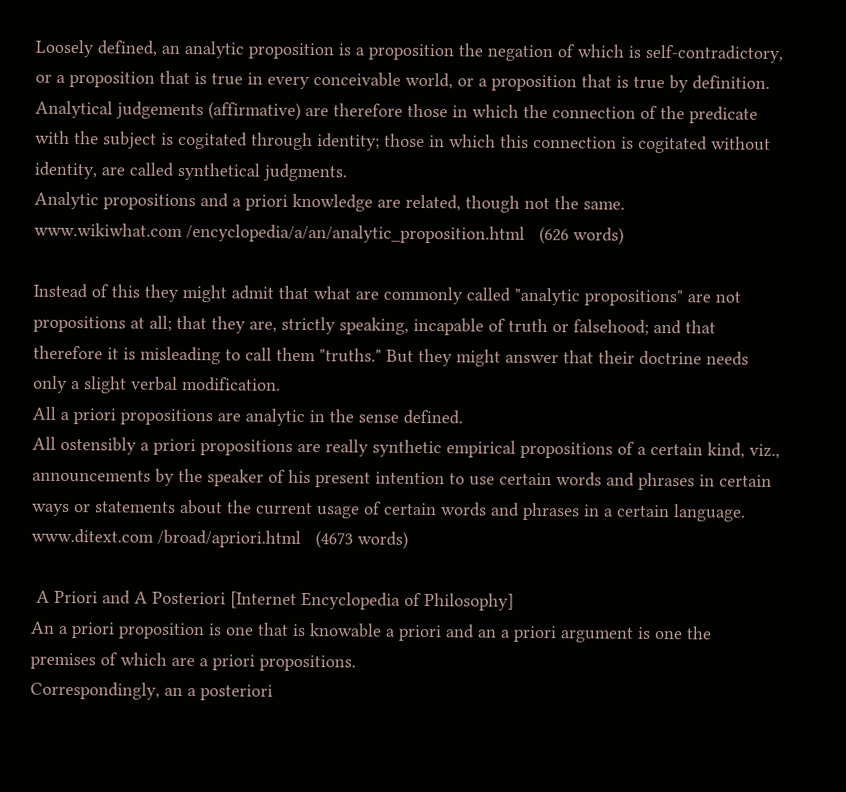Loosely defined, an analytic proposition is a proposition the negation of which is self-contradictory, or a proposition that is true in every conceivable world, or a proposition that is true by definition.
Analytical judgements (affirmative) are therefore those in which the connection of the predicate with the subject is cogitated through identity; those in which this connection is cogitated without identity, are called synthetical judgments.
Analytic propositions and a priori knowledge are related, though not the same.
www.wikiwhat.com /encyclopedia/a/an/analytic_proposition.html   (626 words)

Instead of this they might admit that what are commonly called "analytic propositions" are not propositions at all; that they are, strictly speaking, incapable of truth or falsehood; and that therefore it is misleading to call them "truths." But they might answer that their doctrine needs only a slight verbal modification.
All a priori propositions are analytic in the sense defined.
All ostensibly a priori propositions are really synthetic empirical propositions of a certain kind, viz., announcements by the speaker of his present intention to use certain words and phrases in certain ways or statements about the current usage of certain words and phrases in a certain language.
www.ditext.com /broad/apriori.html   (4673 words)

 A Priori and A Posteriori [Internet Encyclopedia of Philosophy]
An a priori proposition is one that is knowable a priori and an a priori argument is one the premises of which are a priori propositions.
Correspondingly, an a posteriori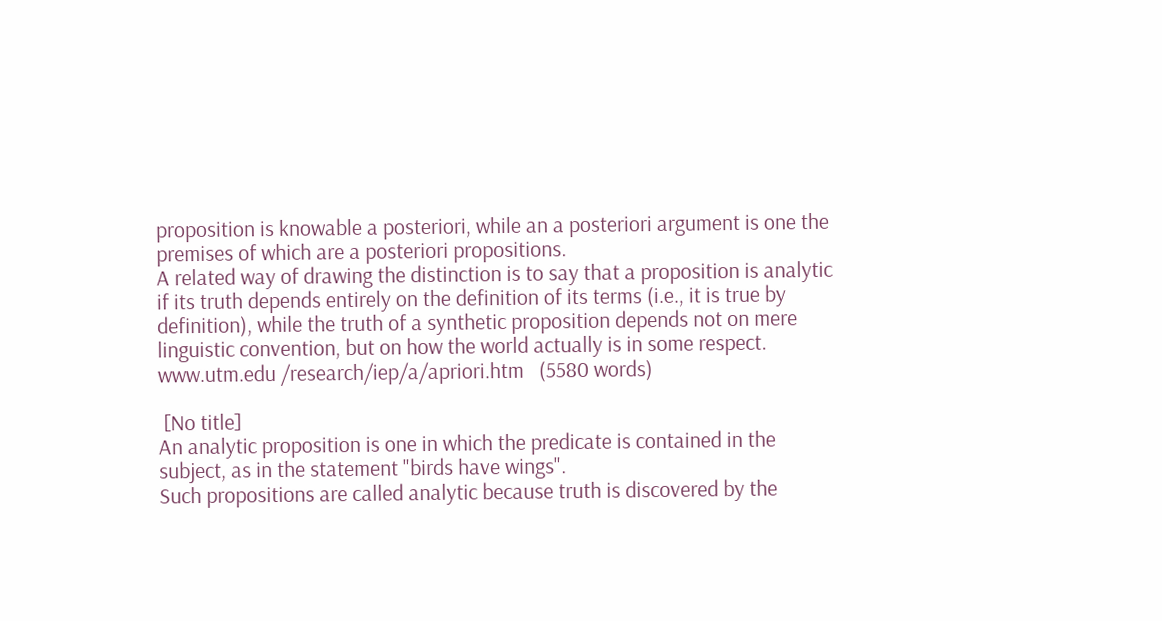proposition is knowable a posteriori, while an a posteriori argument is one the premises of which are a posteriori propositions.
A related way of drawing the distinction is to say that a proposition is analytic if its truth depends entirely on the definition of its terms (i.e., it is true by definition), while the truth of a synthetic proposition depends not on mere linguistic convention, but on how the world actually is in some respect.
www.utm.edu /research/iep/a/apriori.htm   (5580 words)

 [No title]
An analytic proposition is one in which the predicate is contained in the subject, as in the statement "birds have wings".
Such propositions are called analytic because truth is discovered by the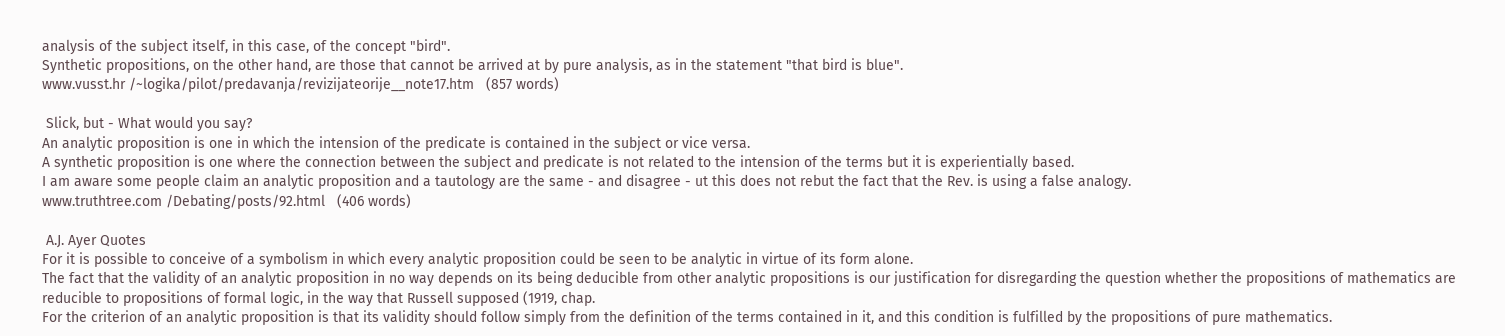analysis of the subject itself, in this case, of the concept "bird".
Synthetic propositions, on the other hand, are those that cannot be arrived at by pure analysis, as in the statement "that bird is blue".
www.vusst.hr /~logika/pilot/predavanja/revizijateorije__note17.htm   (857 words)

 Slick, but - What would you say?
An analytic proposition is one in which the intension of the predicate is contained in the subject or vice versa.
A synthetic proposition is one where the connection between the subject and predicate is not related to the intension of the terms but it is experientially based.
I am aware some people claim an analytic proposition and a tautology are the same - and disagree - ut this does not rebut the fact that the Rev. is using a false analogy.
www.truthtree.com /Debating/posts/92.html   (406 words)

 A.J. Ayer Quotes
For it is possible to conceive of a symbolism in which every analytic proposition could be seen to be analytic in virtue of its form alone.
The fact that the validity of an analytic proposition in no way depends on its being deducible from other analytic propositions is our justification for disregarding the question whether the propositions of mathematics are reducible to propositions of formal logic, in the way that Russell supposed (1919, chap.
For the criterion of an analytic proposition is that its validity should follow simply from the definition of the terms contained in it, and this condition is fulfilled by the propositions of pure mathematics.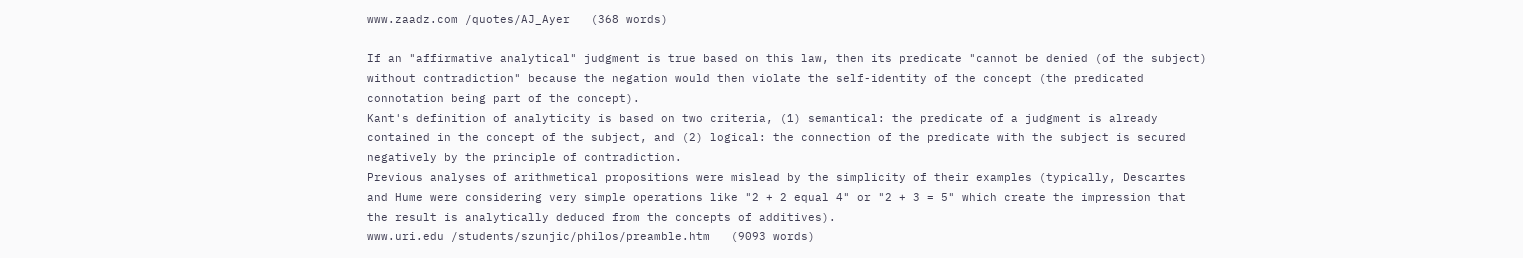www.zaadz.com /quotes/AJ_Ayer   (368 words)

If an "affirmative analytical" judgment is true based on this law, then its predicate "cannot be denied (of the subject) without contradiction" because the negation would then violate the self-identity of the concept (the predicated connotation being part of the concept).
Kant's definition of analyticity is based on two criteria, (1) semantical: the predicate of a judgment is already contained in the concept of the subject, and (2) logical: the connection of the predicate with the subject is secured negatively by the principle of contradiction.
Previous analyses of arithmetical propositions were mislead by the simplicity of their examples (typically, Descartes and Hume were considering very simple operations like "2 + 2 equal 4" or "2 + 3 = 5" which create the impression that the result is analytically deduced from the concepts of additives).
www.uri.edu /students/szunjic/philos/preamble.htm   (9093 words)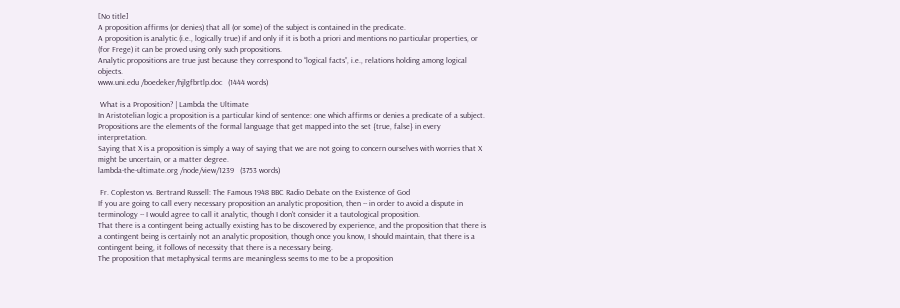[No title]
A proposition affirms (or denies) that all (or some) of the subject is contained in the predicate.
A proposition is analytic (i.e., logically true) if and only if it is both a priori and mentions no particular properties, or (for Frege) it can be proved using only such propositions.
Analytic propositions are true just because they correspond to “logical facts”, i.e., relations holding among logical objects.
www.uni.edu /boedeker/hjlgfbrtlp.doc   (1444 words)

 What is a Proposition? | Lambda the Ultimate
In Aristotelian logic a proposition is a particular kind of sentence: one which affirms or denies a predicate of a subject.
Propositions are the elements of the formal language that get mapped into the set {true, false} in every interpretation.
Saying that X is a proposition is simply a way of saying that we are not going to concern ourselves with worries that X might be uncertain, or a matter degree.
lambda-the-ultimate.org /node/view/1239   (3753 words)

 Fr. Copleston vs. Bertrand Russell: The Famous 1948 BBC Radio Debate on the Existence of God
If you are going to call every necessary proposition an analytic proposition, then -- in order to avoid a dispute in terminology -- I would agree to call it analytic, though I don't consider it a tautological proposition.
That there is a contingent being actually existing has to be discovered by experience, and the proposition that there is a contingent being is certainly not an analytic proposition, though once you know, I should maintain, that there is a contingent being, it follows of necessity that there is a necessary being.
The proposition that metaphysical terms are meaningless seems to me to be a proposition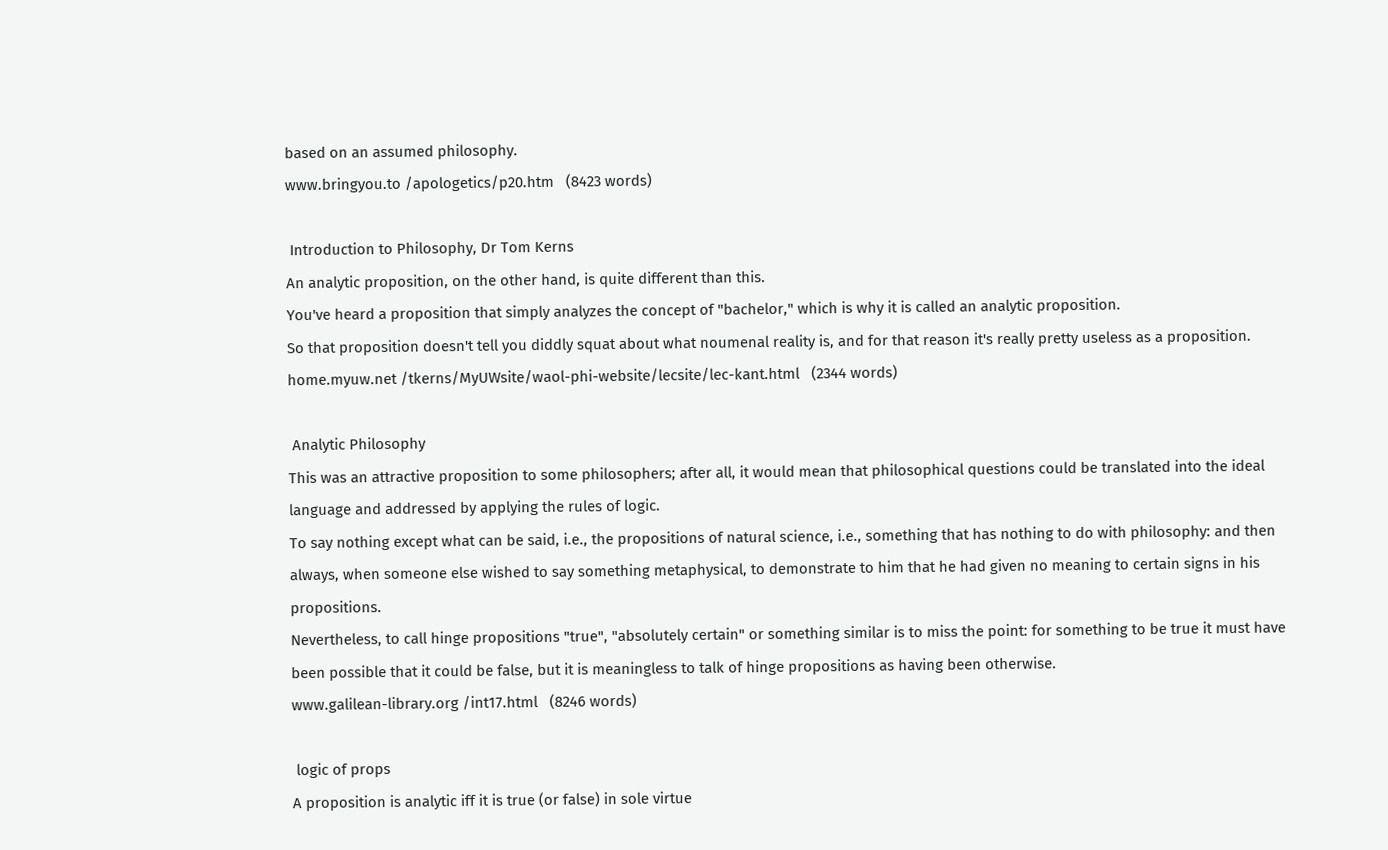based on an assumed philosophy.
www.bringyou.to /apologetics/p20.htm   (8423 words)

 Introduction to Philosophy, Dr Tom Kerns
An analytic proposition, on the other hand, is quite different than this.
You've heard a proposition that simply analyzes the concept of "bachelor," which is why it is called an analytic proposition.
So that proposition doesn't tell you diddly squat about what noumenal reality is, and for that reason it's really pretty useless as a proposition.
home.myuw.net /tkerns/MyUWsite/waol-phi-website/lecsite/lec-kant.html   (2344 words)

 Analytic Philosophy
This was an attractive proposition to some philosophers; after all, it would mean that philosophical questions could be translated into the ideal language and addressed by applying the rules of logic.
To say nothing except what can be said, i.e., the propositions of natural science, i.e., something that has nothing to do with philosophy: and then always, when someone else wished to say something metaphysical, to demonstrate to him that he had given no meaning to certain signs in his propositions.
Nevertheless, to call hinge propositions "true", "absolutely certain" or something similar is to miss the point: for something to be true it must have been possible that it could be false, but it is meaningless to talk of hinge propositions as having been otherwise.
www.galilean-library.org /int17.html   (8246 words)

 logic of props
A proposition is analytic iff it is true (or false) in sole virtue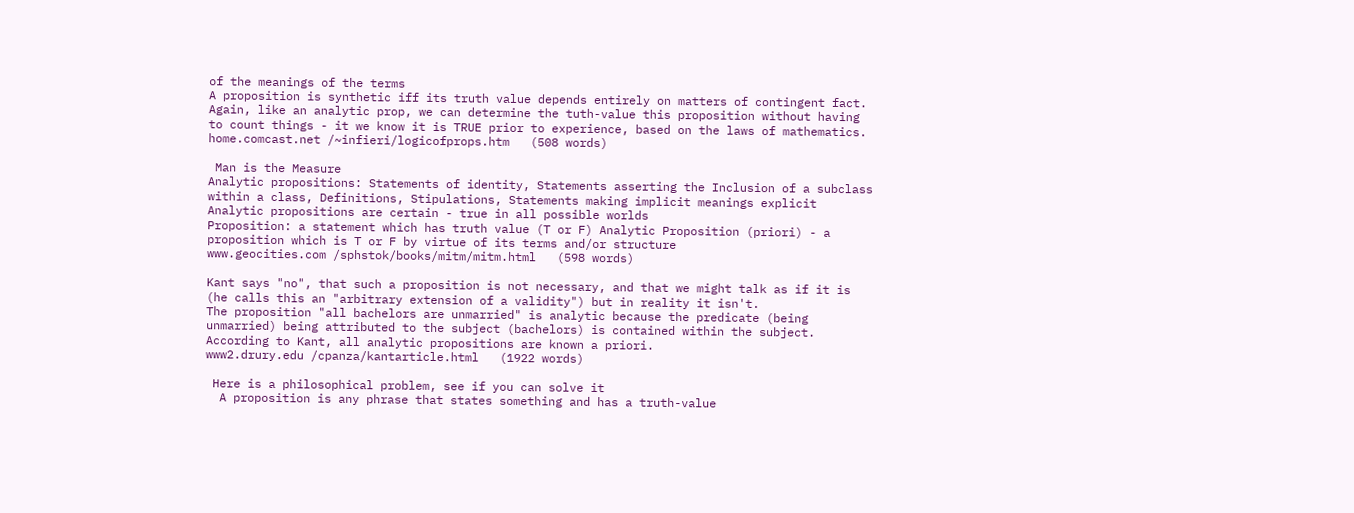of the meanings of the terms
A proposition is synthetic iff its truth value depends entirely on matters of contingent fact.
Again, like an analytic prop, we can determine the tuth-value this proposition without having to count things - it we know it is TRUE prior to experience, based on the laws of mathematics.
home.comcast.net /~infieri/logicofprops.htm   (508 words)

 Man is the Measure
Analytic propositions: Statements of identity, Statements asserting the Inclusion of a subclass within a class, Definitions, Stipulations, Statements making implicit meanings explicit
Analytic propositions are certain - true in all possible worlds
Proposition: a statement which has truth value (T or F) Analytic Proposition (priori) - a proposition which is T or F by virtue of its terms and/or structure
www.geocities.com /sphstok/books/mitm/mitm.html   (598 words)

Kant says "no", that such a proposition is not necessary, and that we might talk as if it is (he calls this an "arbitrary extension of a validity") but in reality it isn't.
The proposition "all bachelors are unmarried" is analytic because the predicate (being unmarried) being attributed to the subject (bachelors) is contained within the subject.
According to Kant, all analytic propositions are known a priori.
www2.drury.edu /cpanza/kantarticle.html   (1922 words)

 Here is a philosophical problem, see if you can solve it
  A proposition is any phrase that states something and has a truth-value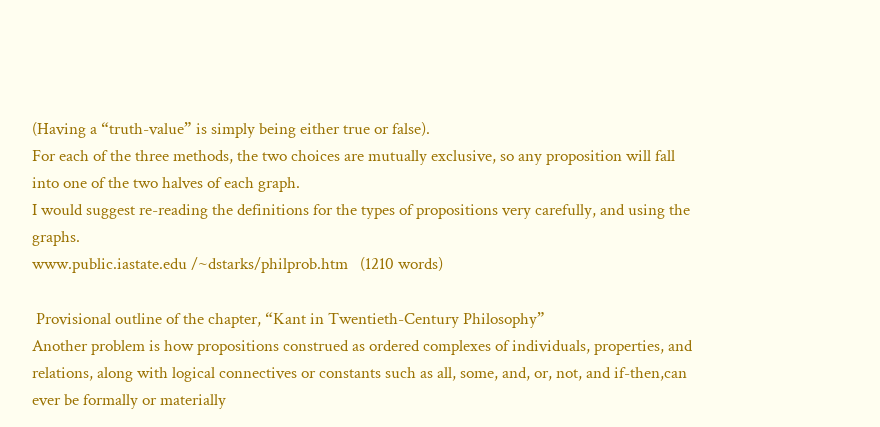(Having a “truth-value” is simply being either true or false).
For each of the three methods, the two choices are mutually exclusive, so any proposition will fall into one of the two halves of each graph.
I would suggest re-reading the definitions for the types of propositions very carefully, and using the graphs.
www.public.iastate.edu /~dstarks/philprob.htm   (1210 words)

 Provisional outline of the chapter, “Kant in Twentieth-Century Philosophy”
Another problem is how propositions construed as ordered complexes of individuals, properties, and relations, along with logical connectives or constants such as all, some, and, or, not, and if-then,can ever be formally or materially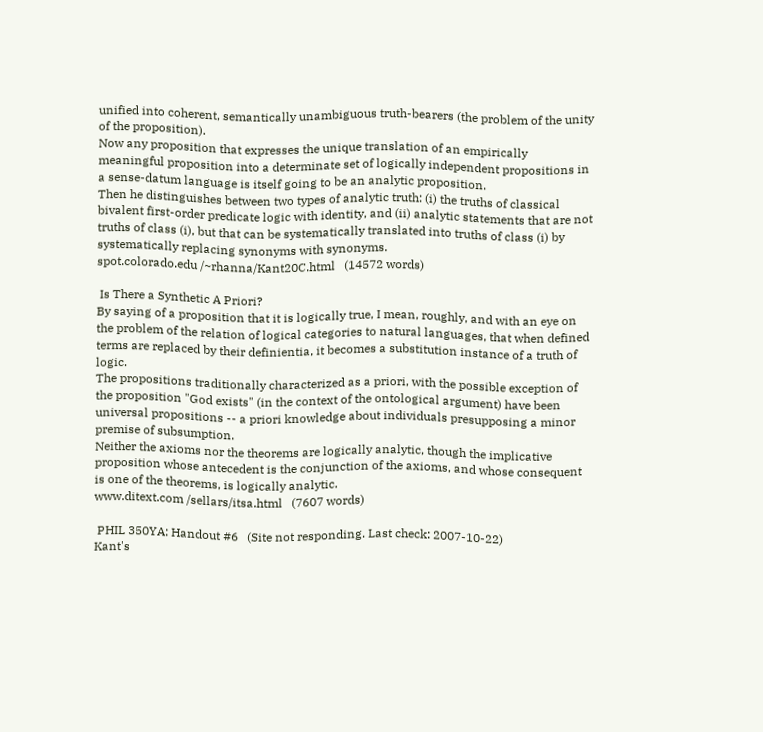unified into coherent, semantically unambiguous truth-bearers (the problem of the unity of the proposition).
Now any proposition that expresses the unique translation of an empirically meaningful proposition into a determinate set of logically independent propositions in a sense-datum language is itself going to be an analytic proposition.
Then he distinguishes between two types of analytic truth: (i) the truths of classical bivalent first-order predicate logic with identity, and (ii) analytic statements that are not truths of class (i), but that can be systematically translated into truths of class (i) by systematically replacing synonyms with synonyms.
spot.colorado.edu /~rhanna/Kant20C.html   (14572 words)

 Is There a Synthetic A Priori?
By saying of a proposition that it is logically true, I mean, roughly, and with an eye on the problem of the relation of logical categories to natural languages, that when defined terms are replaced by their definientia, it becomes a substitution instance of a truth of logic.
The propositions traditionally characterized as a priori, with the possible exception of the proposition "God exists" (in the context of the ontological argument) have been universal propositions -- a priori knowledge about individuals presupposing a minor premise of subsumption.
Neither the axioms nor the theorems are logically analytic, though the implicative proposition whose antecedent is the conjunction of the axioms, and whose consequent is one of the theorems, is logically analytic.
www.ditext.com /sellars/itsa.html   (7607 words)

 PHIL 350YA: Handout #6   (Site not responding. Last check: 2007-10-22)
Kant's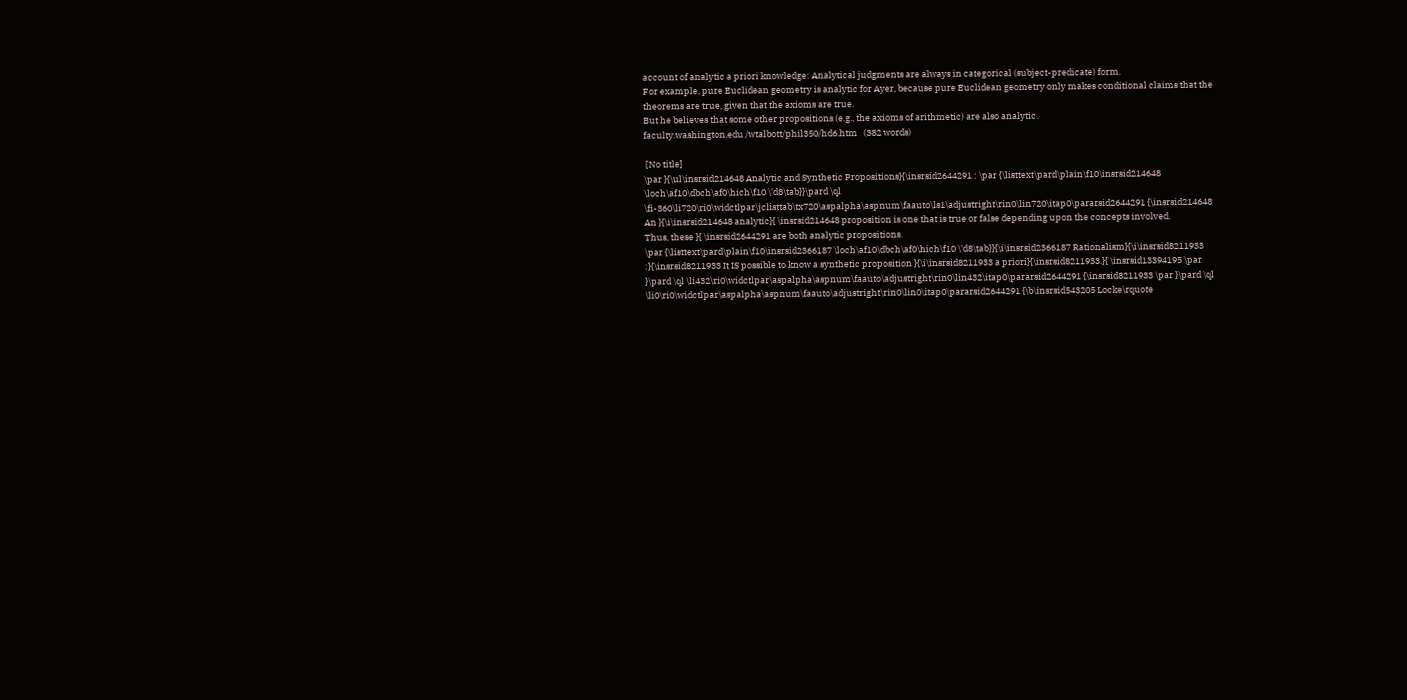account of analytic a priori knowledge: Analytical judgments are always in categorical (subject-predicate) form.
For example, pure Euclidean geometry is analytic for Ayer, because pure Euclidean geometry only makes conditional claims that the theorems are true, given that the axioms are true.
But he believes that some other propositions (e.g., the axioms of arithmetic) are also analytic.
faculty.washington.edu /wtalbott/phil350/hd6.htm   (382 words)

 [No title]
\par }{\ul\insrsid214648 Analytic and Synthetic Propositions}{\insrsid2644291 : \par {\listtext\pard\plain\f10\insrsid214648 \loch\af10\dbch\af0\hich\f10 \'d8\tab}}\pard \ql \fi-360\li720\ri0\widctlpar\jclisttab\tx720\aspalpha\aspnum\faauto\ls1\adjustright\rin0\lin720\itap0\pararsid2644291 {\insrsid214648 An }{\i\insrsid214648 analytic}{ \insrsid214648 proposition is one that is true or false depending upon the concepts involved.
Thus, these }{ \insrsid2644291 are both analytic propositions.
\par {\listtext\pard\plain\f10\insrsid2366187 \loch\af10\dbch\af0\hich\f10 \'d8\tab}}{\i\insrsid2366187 Rationalism}{\i\insrsid8211933 :}{\insrsid8211933 It IS possible to know a synthetic proposition }{\i\insrsid8211933 a priori}{\insrsid8211933.}{ \insrsid13394195 \par }\pard \ql \li432\ri0\widctlpar\aspalpha\aspnum\faauto\adjustright\rin0\lin432\itap0\pararsid2644291 {\insrsid8211933 \par }\pard \ql \li0\ri0\widctlpar\aspalpha\aspnum\faauto\adjustright\rin0\lin0\itap0\pararsid2644291 {\b\insrsid543205 Locke\rquote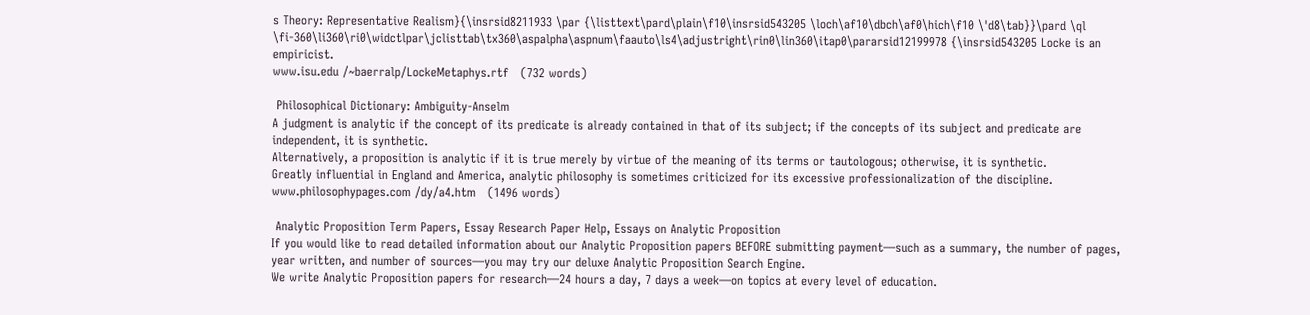s Theory: Representative Realism}{\insrsid8211933 \par {\listtext\pard\plain\f10\insrsid543205 \loch\af10\dbch\af0\hich\f10 \'d8\tab}}\pard \ql \fi-360\li360\ri0\widctlpar\jclisttab\tx360\aspalpha\aspnum\faauto\ls4\adjustright\rin0\lin360\itap0\pararsid12199978 {\insrsid543205 Locke is an empiricist.
www.isu.edu /~baerralp/LockeMetaphys.rtf   (732 words)

 Philosophical Dictionary: Ambiguity-Anselm
A judgment is analytic if the concept of its predicate is already contained in that of its subject; if the concepts of its subject and predicate are independent, it is synthetic.
Alternatively, a proposition is analytic if it is true merely by virtue of the meaning of its terms or tautologous; otherwise, it is synthetic.
Greatly influential in England and America, analytic philosophy is sometimes criticized for its excessive professionalization of the discipline.
www.philosophypages.com /dy/a4.htm   (1496 words)

 Analytic Proposition Term Papers, Essay Research Paper Help, Essays on Analytic Proposition
If you would like to read detailed information about our Analytic Proposition papers BEFORE submitting payment—such as a summary, the number of pages, year written, and number of sources—you may try our deluxe Analytic Proposition Search Engine.
We write Analytic Proposition papers for research—24 hours a day, 7 days a week—on topics at every level of education.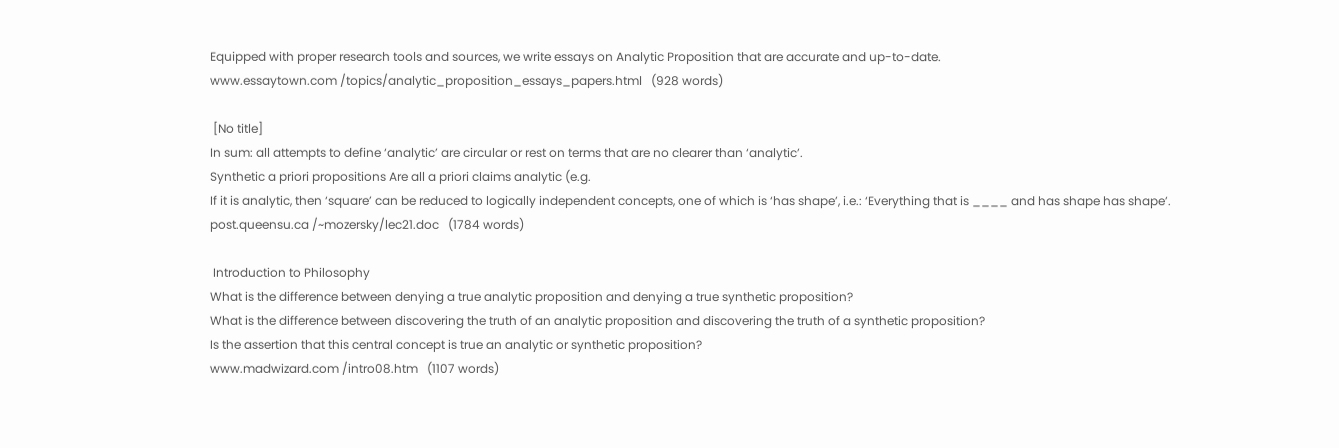Equipped with proper research tools and sources, we write essays on Analytic Proposition that are accurate and up-to-date.
www.essaytown.com /topics/analytic_proposition_essays_papers.html   (928 words)

 [No title]
In sum: all attempts to define ‘analytic’ are circular or rest on terms that are no clearer than ‘analytic’.
Synthetic a priori propositions Are all a priori claims analytic (e.g.
If it is analytic, then ‘square’ can be reduced to logically independent concepts, one of which is ‘has shape’, i.e.: ‘Everything that is ____ and has shape has shape’.
post.queensu.ca /~mozersky/lec21.doc   (1784 words)

 Introduction to Philosophy
What is the difference between denying a true analytic proposition and denying a true synthetic proposition?
What is the difference between discovering the truth of an analytic proposition and discovering the truth of a synthetic proposition?
Is the assertion that this central concept is true an analytic or synthetic proposition?
www.madwizard.com /intro08.htm   (1107 words)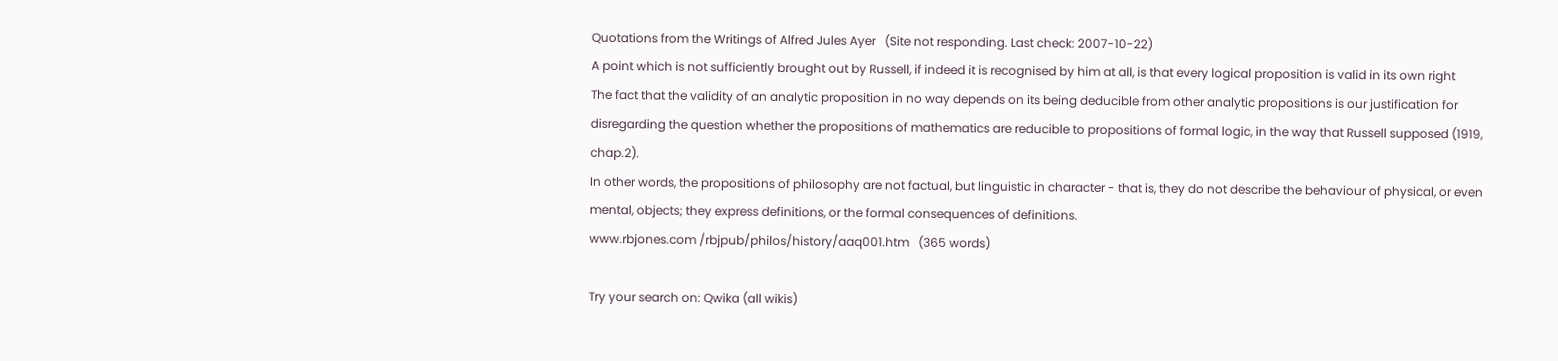Quotations from the Writings of Alfred Jules Ayer   (Site not responding. Last check: 2007-10-22)
A point which is not sufficiently brought out by Russell, if indeed it is recognised by him at all, is that every logical proposition is valid in its own right
The fact that the validity of an analytic proposition in no way depends on its being deducible from other analytic propositions is our justification for disregarding the question whether the propositions of mathematics are reducible to propositions of formal logic, in the way that Russell supposed (1919, chap.2).
In other words, the propositions of philosophy are not factual, but linguistic in character - that is, they do not describe the behaviour of physical, or even mental, objects; they express definitions, or the formal consequences of definitions.
www.rbjones.com /rbjpub/philos/history/aaq001.htm   (365 words)

Try your search on: Qwika (all wikis)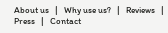About us   |   Why use us?   |   Reviews   |   Press   |   Contact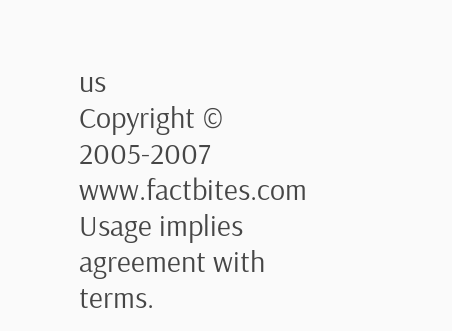us
Copyright © 2005-2007 www.factbites.com Usage implies agreement with terms.